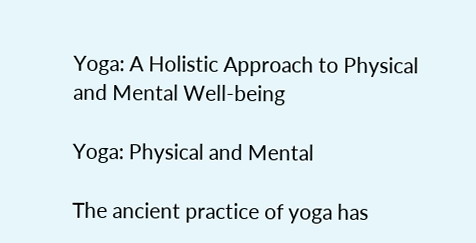Yoga: A Holistic Approach to Physical and Mental Well-being

Yoga: Physical and Mental

The ancient practice of yoga has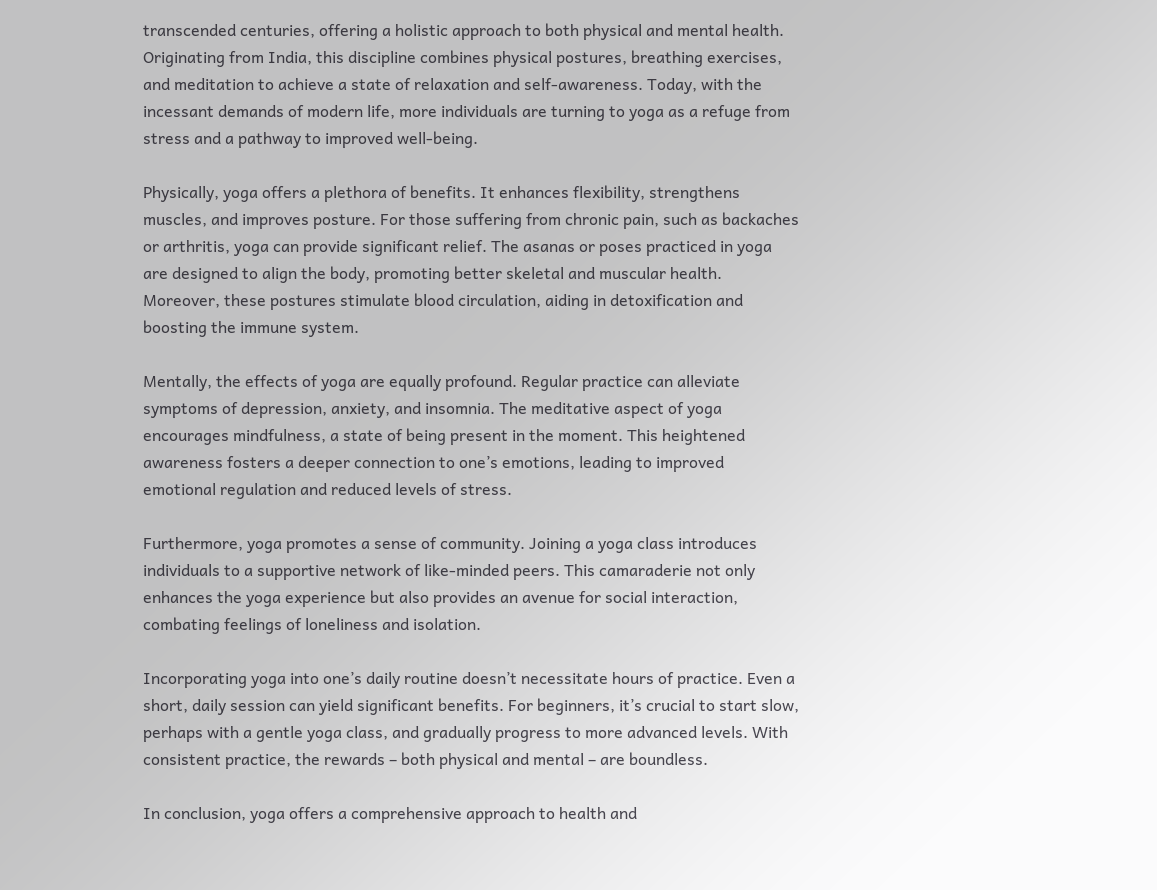transcended centuries, offering a holistic approach to both physical and mental health. Originating from India, this discipline combines physical postures, breathing exercises, and meditation to achieve a state of relaxation and self-awareness. Today, with the incessant demands of modern life, more individuals are turning to yoga as a refuge from stress and a pathway to improved well-being.

Physically, yoga offers a plethora of benefits. It enhances flexibility, strengthens muscles, and improves posture. For those suffering from chronic pain, such as backaches or arthritis, yoga can provide significant relief. The asanas or poses practiced in yoga are designed to align the body, promoting better skeletal and muscular health. Moreover, these postures stimulate blood circulation, aiding in detoxification and boosting the immune system.

Mentally, the effects of yoga are equally profound. Regular practice can alleviate symptoms of depression, anxiety, and insomnia. The meditative aspect of yoga encourages mindfulness, a state of being present in the moment. This heightened awareness fosters a deeper connection to one’s emotions, leading to improved emotional regulation and reduced levels of stress.

Furthermore, yoga promotes a sense of community. Joining a yoga class introduces individuals to a supportive network of like-minded peers. This camaraderie not only enhances the yoga experience but also provides an avenue for social interaction, combating feelings of loneliness and isolation.

Incorporating yoga into one’s daily routine doesn’t necessitate hours of practice. Even a short, daily session can yield significant benefits. For beginners, it’s crucial to start slow, perhaps with a gentle yoga class, and gradually progress to more advanced levels. With consistent practice, the rewards – both physical and mental – are boundless.

In conclusion, yoga offers a comprehensive approach to health and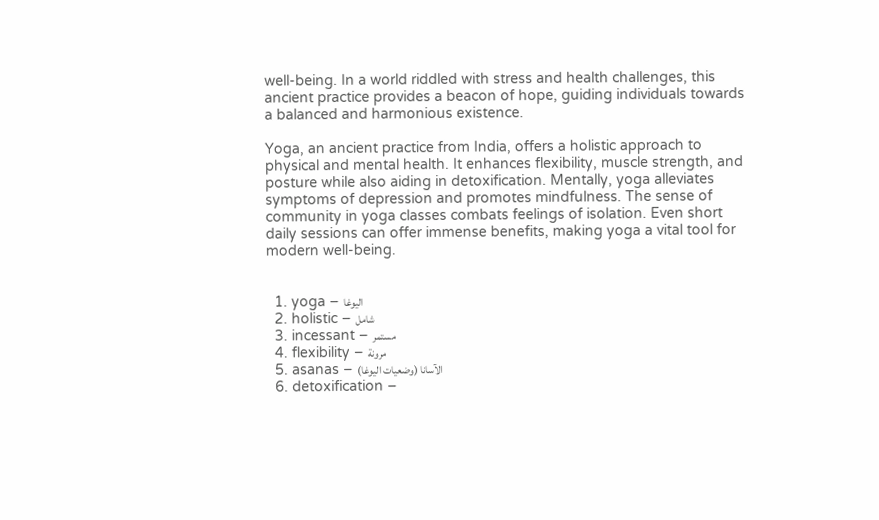well-being. In a world riddled with stress and health challenges, this ancient practice provides a beacon of hope, guiding individuals towards a balanced and harmonious existence.

Yoga, an ancient practice from India, offers a holistic approach to physical and mental health. It enhances flexibility, muscle strength, and posture while also aiding in detoxification. Mentally, yoga alleviates symptoms of depression and promotes mindfulness. The sense of community in yoga classes combats feelings of isolation. Even short daily sessions can offer immense benefits, making yoga a vital tool for modern well-being.


  1. yoga – اليوغا
  2. holistic – شامل
  3. incessant – مستمر
  4. flexibility – مرونة
  5. asanas – الآسانا (وضعيات اليوغا)
  6. detoxification –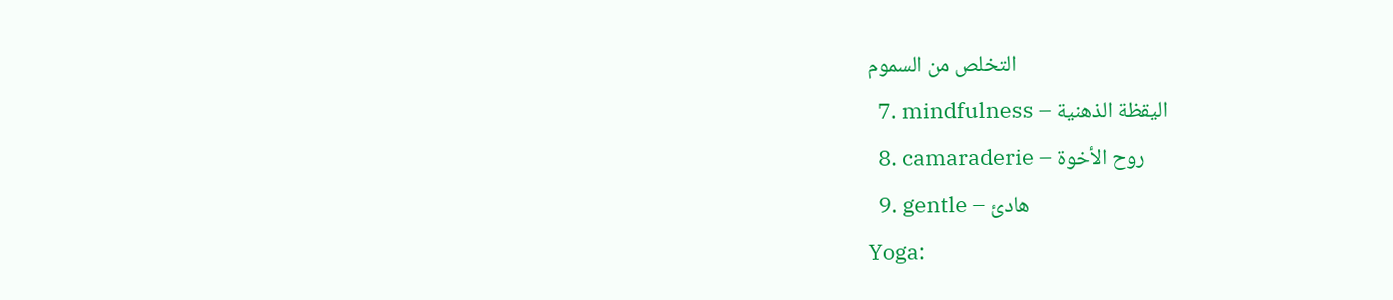التخلص من السموم
  7. mindfulness – اليقظة الذهنية
  8. camaraderie – روح الأخوة
  9. gentle – هادئ
Yoga: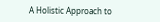A Holistic Approach to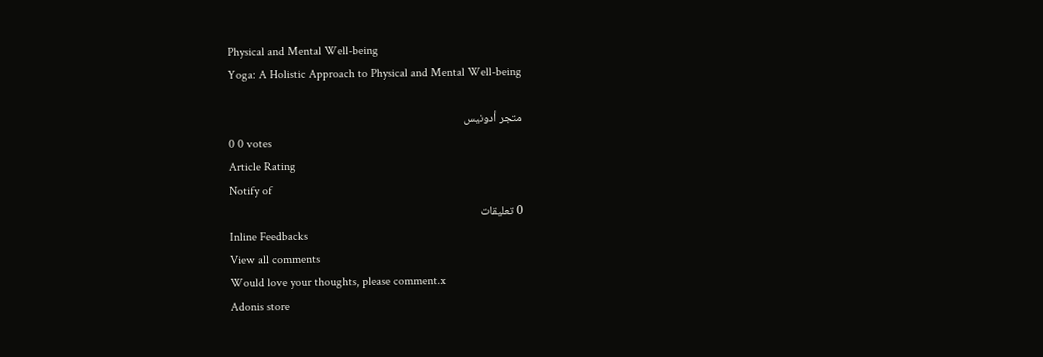Physical and Mental Well-being
Yoga: A Holistic Approach to Physical and Mental Well-being

متجر أدونيس
0 0 votes
Article Rating
Notify of
0 تعليقات
Inline Feedbacks
View all comments
Would love your thoughts, please comment.x
Adonis store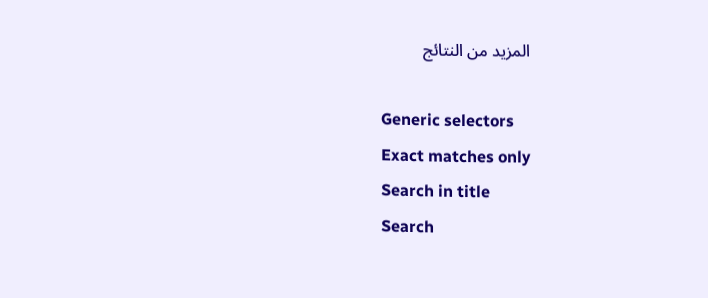المزيد من النتائج

Generic selectors
Exact matches only
Search in title
Search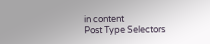in content
Post Type Selectors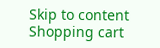Skip to content
Shopping cart